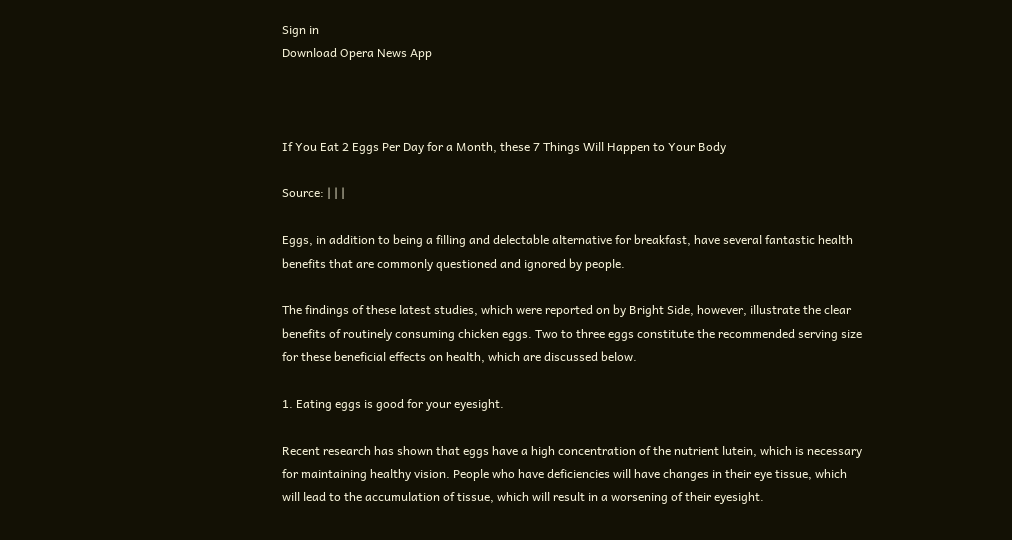Sign in
Download Opera News App



If You Eat 2 Eggs Per Day for a Month, these 7 Things Will Happen to Your Body

Source: | | |

Eggs, in addition to being a filling and delectable alternative for breakfast, have several fantastic health benefits that are commonly questioned and ignored by people.

The findings of these latest studies, which were reported on by Bright Side, however, illustrate the clear benefits of routinely consuming chicken eggs. Two to three eggs constitute the recommended serving size for these beneficial effects on health, which are discussed below.

1. Eating eggs is good for your eyesight.

Recent research has shown that eggs have a high concentration of the nutrient lutein, which is necessary for maintaining healthy vision. People who have deficiencies will have changes in their eye tissue, which will lead to the accumulation of tissue, which will result in a worsening of their eyesight.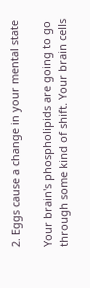2. Eggs cause a change in your mental state

Your brain's phospholipids are going to go through some kind of shift. Your brain cells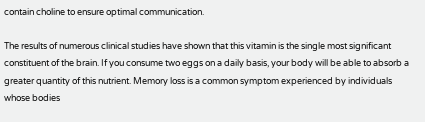contain choline to ensure optimal communication.

The results of numerous clinical studies have shown that this vitamin is the single most significant constituent of the brain. If you consume two eggs on a daily basis, your body will be able to absorb a greater quantity of this nutrient. Memory loss is a common symptom experienced by individuals whose bodies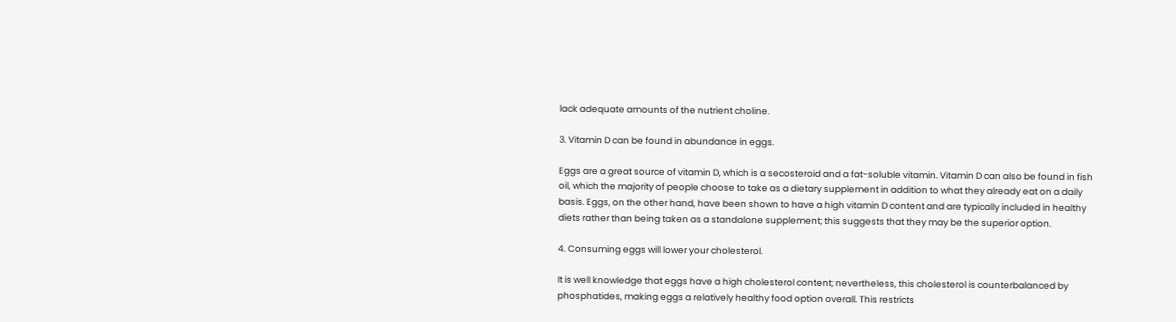lack adequate amounts of the nutrient choline.

3. Vitamin D can be found in abundance in eggs.

Eggs are a great source of vitamin D, which is a secosteroid and a fat-soluble vitamin. Vitamin D can also be found in fish oil, which the majority of people choose to take as a dietary supplement in addition to what they already eat on a daily basis. Eggs, on the other hand, have been shown to have a high vitamin D content and are typically included in healthy diets rather than being taken as a standalone supplement; this suggests that they may be the superior option.

4. Consuming eggs will lower your cholesterol.

It is well knowledge that eggs have a high cholesterol content; nevertheless, this cholesterol is counterbalanced by phosphatides, making eggs a relatively healthy food option overall. This restricts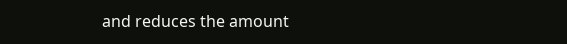and reduces the amount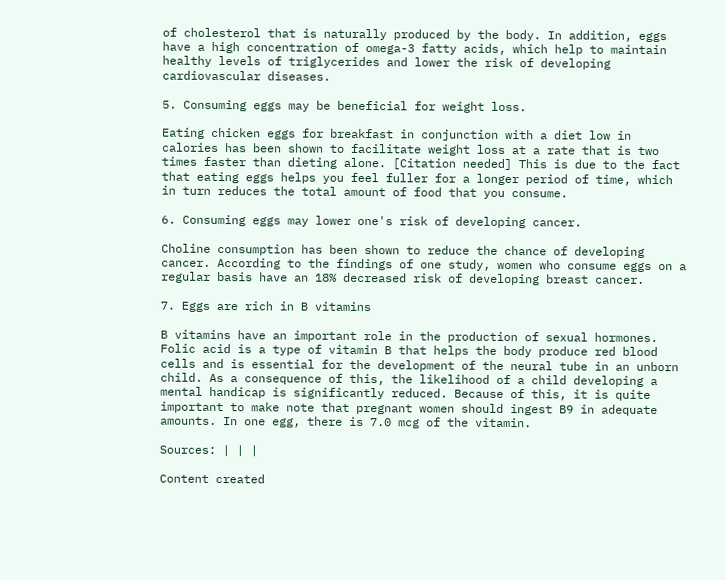of cholesterol that is naturally produced by the body. In addition, eggs have a high concentration of omega-3 fatty acids, which help to maintain healthy levels of triglycerides and lower the risk of developing cardiovascular diseases.

5. Consuming eggs may be beneficial for weight loss.

Eating chicken eggs for breakfast in conjunction with a diet low in calories has been shown to facilitate weight loss at a rate that is two times faster than dieting alone. [Citation needed] This is due to the fact that eating eggs helps you feel fuller for a longer period of time, which in turn reduces the total amount of food that you consume.

6. Consuming eggs may lower one's risk of developing cancer.

Choline consumption has been shown to reduce the chance of developing cancer. According to the findings of one study, women who consume eggs on a regular basis have an 18% decreased risk of developing breast cancer.

7. Eggs are rich in B vitamins

B vitamins have an important role in the production of sexual hormones. Folic acid is a type of vitamin B that helps the body produce red blood cells and is essential for the development of the neural tube in an unborn child. As a consequence of this, the likelihood of a child developing a mental handicap is significantly reduced. Because of this, it is quite important to make note that pregnant women should ingest B9 in adequate amounts. In one egg, there is 7.0 mcg of the vitamin.

Sources: | | |

Content created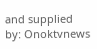and supplied by: Onoktvnews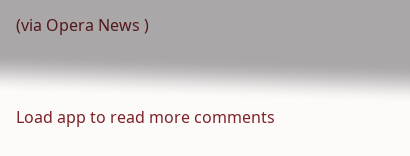(via Opera News )


Load app to read more comments